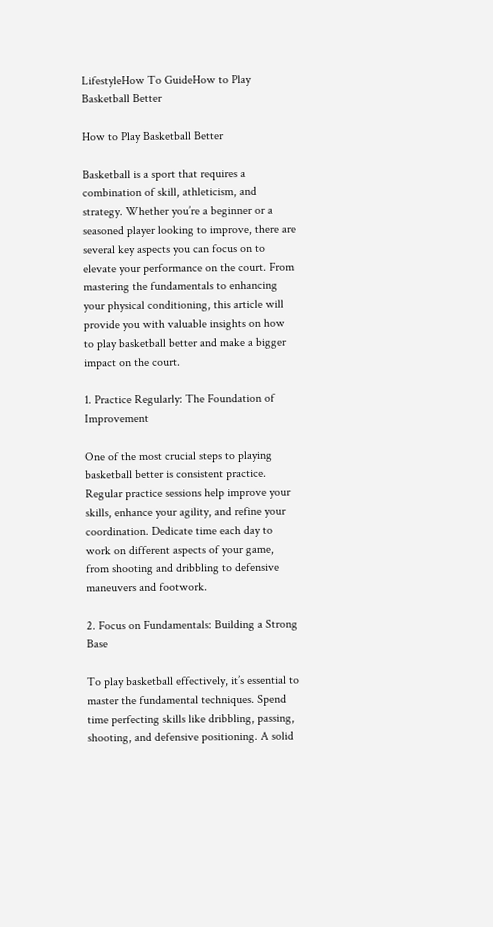LifestyleHow To GuideHow to Play Basketball Better

How to Play Basketball Better

Basketball is a sport that requires a combination of skill, athleticism, and strategy. Whether you’re a beginner or a seasoned player looking to improve, there are several key aspects you can focus on to elevate your performance on the court. From mastering the fundamentals to enhancing your physical conditioning, this article will provide you with valuable insights on how to play basketball better and make a bigger impact on the court.

1. Practice Regularly: The Foundation of Improvement

One of the most crucial steps to playing basketball better is consistent practice. Regular practice sessions help improve your skills, enhance your agility, and refine your coordination. Dedicate time each day to work on different aspects of your game, from shooting and dribbling to defensive maneuvers and footwork.

2. Focus on Fundamentals: Building a Strong Base

To play basketball effectively, it’s essential to master the fundamental techniques. Spend time perfecting skills like dribbling, passing, shooting, and defensive positioning. A solid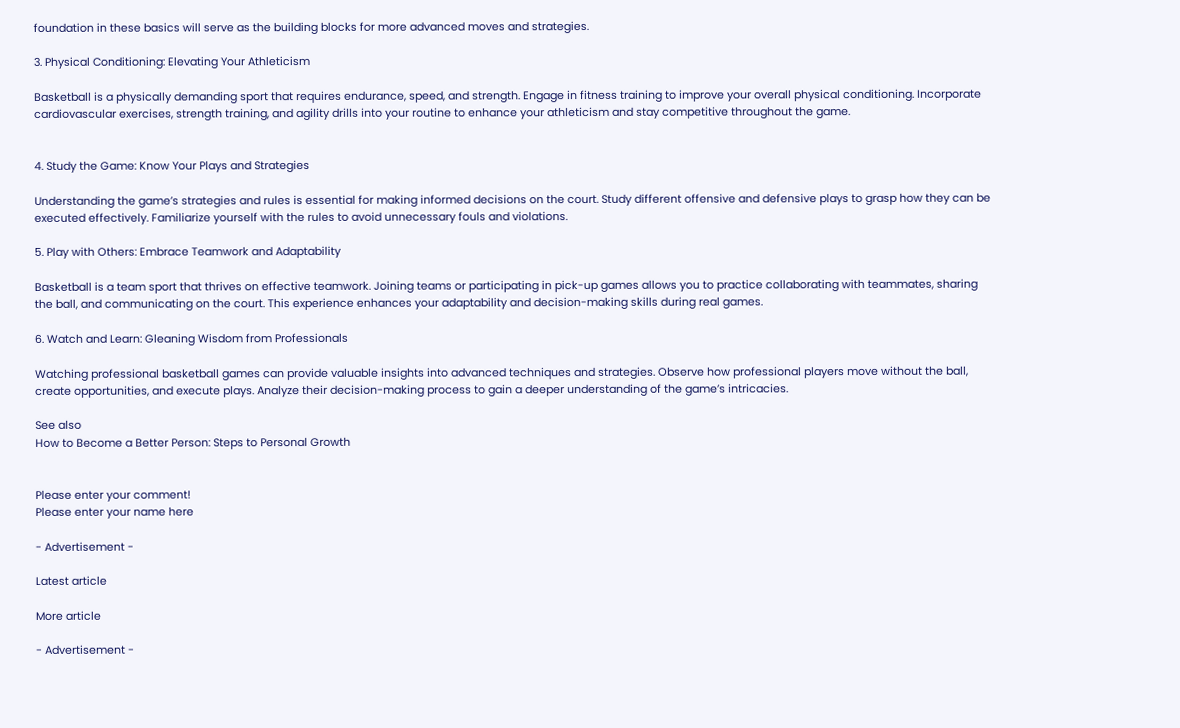foundation in these basics will serve as the building blocks for more advanced moves and strategies.

3. Physical Conditioning: Elevating Your Athleticism

Basketball is a physically demanding sport that requires endurance, speed, and strength. Engage in fitness training to improve your overall physical conditioning. Incorporate cardiovascular exercises, strength training, and agility drills into your routine to enhance your athleticism and stay competitive throughout the game.


4. Study the Game: Know Your Plays and Strategies

Understanding the game’s strategies and rules is essential for making informed decisions on the court. Study different offensive and defensive plays to grasp how they can be executed effectively. Familiarize yourself with the rules to avoid unnecessary fouls and violations.

5. Play with Others: Embrace Teamwork and Adaptability

Basketball is a team sport that thrives on effective teamwork. Joining teams or participating in pick-up games allows you to practice collaborating with teammates, sharing the ball, and communicating on the court. This experience enhances your adaptability and decision-making skills during real games.

6. Watch and Learn: Gleaning Wisdom from Professionals

Watching professional basketball games can provide valuable insights into advanced techniques and strategies. Observe how professional players move without the ball, create opportunities, and execute plays. Analyze their decision-making process to gain a deeper understanding of the game’s intricacies.

See also
How to Become a Better Person: Steps to Personal Growth


Please enter your comment!
Please enter your name here

- Advertisement -

Latest article

More article

- Advertisement -